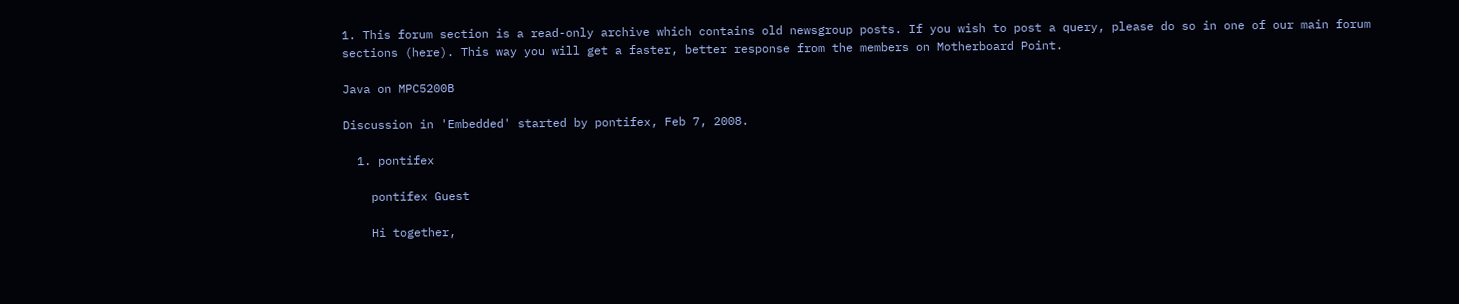1. This forum section is a read-only archive which contains old newsgroup posts. If you wish to post a query, please do so in one of our main forum sections (here). This way you will get a faster, better response from the members on Motherboard Point.

Java on MPC5200B

Discussion in 'Embedded' started by pontifex, Feb 7, 2008.

  1. pontifex

    pontifex Guest

    Hi together,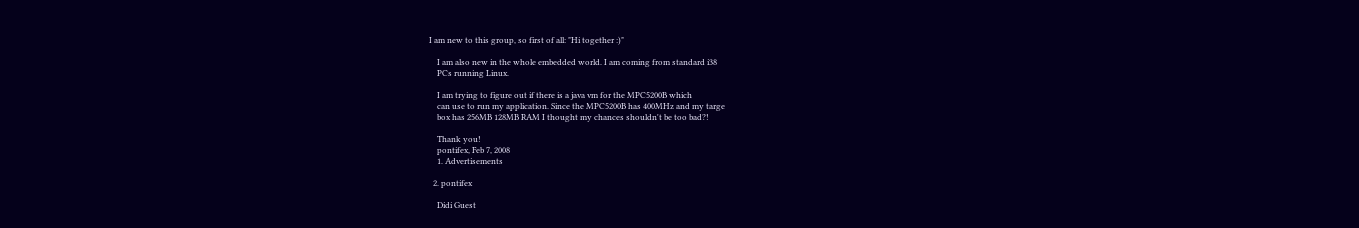I am new to this group, so first of all: "Hi together :)"

    I am also new in the whole embedded world. I am coming from standard i38
    PCs running Linux.

    I am trying to figure out if there is a java vm for the MPC5200B which
    can use to run my application. Since the MPC5200B has 400MHz and my targe
    box has 256MB 128MB RAM I thought my chances shouldn't be too bad?!

    Thank you!
    pontifex, Feb 7, 2008
    1. Advertisements

  2. pontifex

    Didi Guest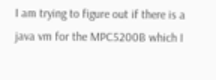I am trying to figure out if there is a java vm for the MPC5200B which I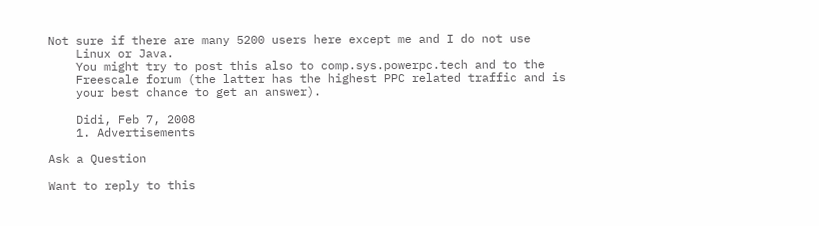Not sure if there are many 5200 users here except me and I do not use
    Linux or Java.
    You might try to post this also to comp.sys.powerpc.tech and to the
    Freescale forum (the latter has the highest PPC related traffic and is
    your best chance to get an answer).

    Didi, Feb 7, 2008
    1. Advertisements

Ask a Question

Want to reply to this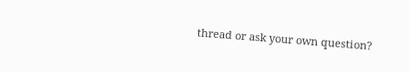thread or ask your own question?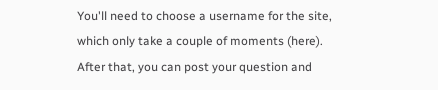You'll need to choose a username for the site, which only take a couple of moments (here). After that, you can post your question and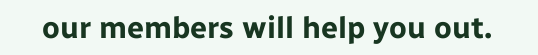our members will help you out.